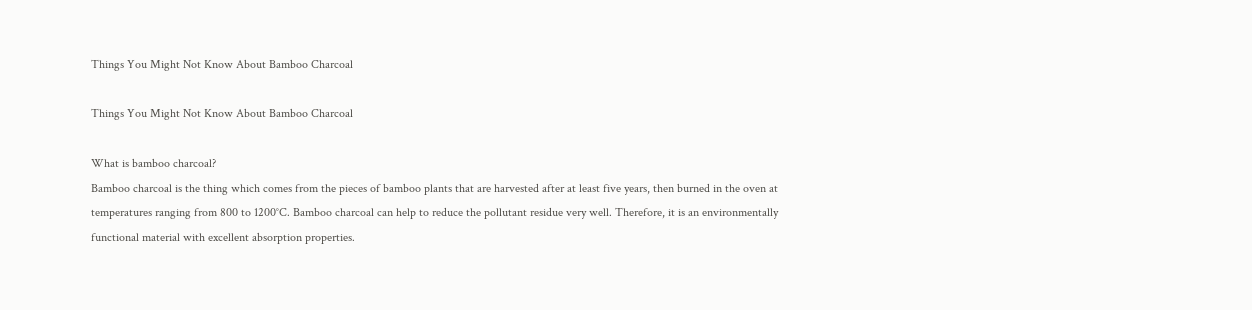Things You Might Not Know About Bamboo Charcoal

Things You Might Not Know About Bamboo Charcoal

What is bamboo charcoal?
Bamboo charcoal is the thing which comes from the pieces of bamboo plants that are harvested after at least five years, then burned in the oven at temperatures ranging from 800 to 1200°C. Bamboo charcoal can help to reduce the pollutant residue very well. Therefore, it is an environmentally functional material with excellent absorption properties.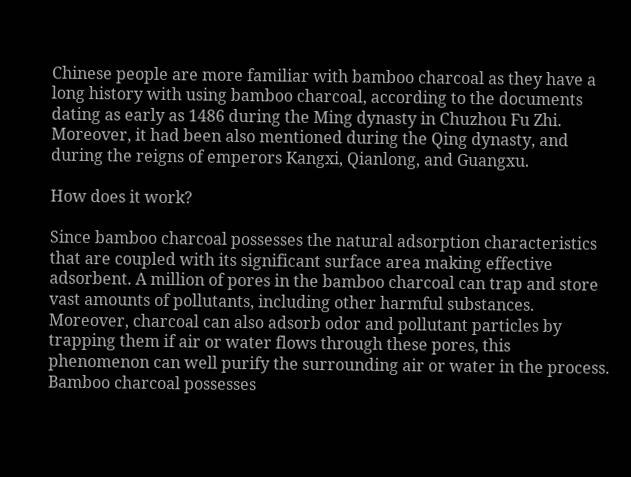Chinese people are more familiar with bamboo charcoal as they have a long history with using bamboo charcoal, according to the documents dating as early as 1486 during the Ming dynasty in Chuzhou Fu Zhi. Moreover, it had been also mentioned during the Qing dynasty, and during the reigns of emperors Kangxi, Qianlong, and Guangxu.

How does it work?

Since bamboo charcoal possesses the natural adsorption characteristics that are coupled with its significant surface area making effective adsorbent. A million of pores in the bamboo charcoal can trap and store vast amounts of pollutants, including other harmful substances. Moreover, charcoal can also adsorb odor and pollutant particles by trapping them if air or water flows through these pores, this phenomenon can well purify the surrounding air or water in the process. Bamboo charcoal possesses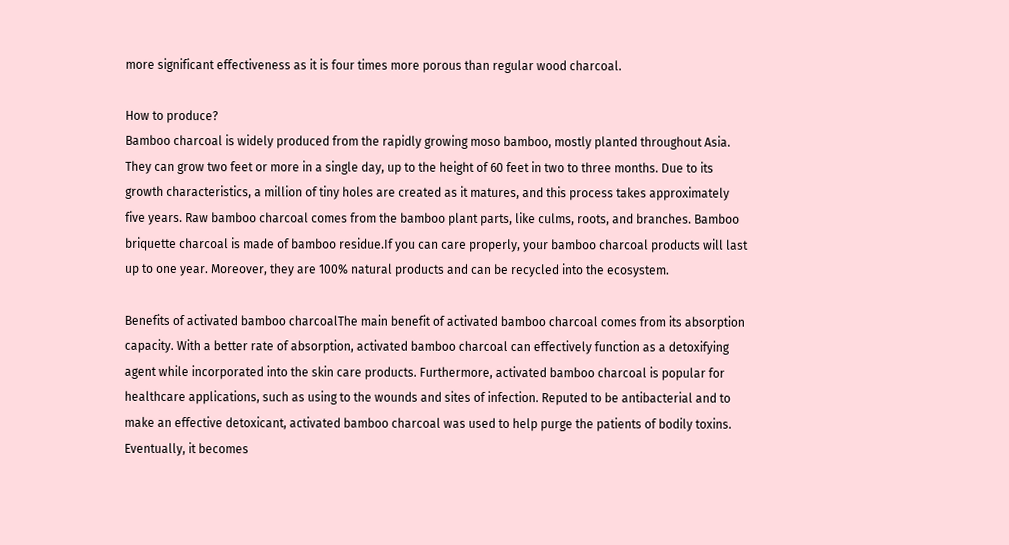more significant effectiveness as it is four times more porous than regular wood charcoal.

How to produce?
Bamboo charcoal is widely produced from the rapidly growing moso bamboo, mostly planted throughout Asia. They can grow two feet or more in a single day, up to the height of 60 feet in two to three months. Due to its growth characteristics, a million of tiny holes are created as it matures, and this process takes approximately five years. Raw bamboo charcoal comes from the bamboo plant parts, like culms, roots, and branches. Bamboo briquette charcoal is made of bamboo residue.If you can care properly, your bamboo charcoal products will last up to one year. Moreover, they are 100% natural products and can be recycled into the ecosystem.

Benefits of activated bamboo charcoalThe main benefit of activated bamboo charcoal comes from its absorption capacity. With a better rate of absorption, activated bamboo charcoal can effectively function as a detoxifying agent while incorporated into the skin care products. Furthermore, activated bamboo charcoal is popular for healthcare applications, such as using to the wounds and sites of infection. Reputed to be antibacterial and to make an effective detoxicant, activated bamboo charcoal was used to help purge the patients of bodily toxins. Eventually, it becomes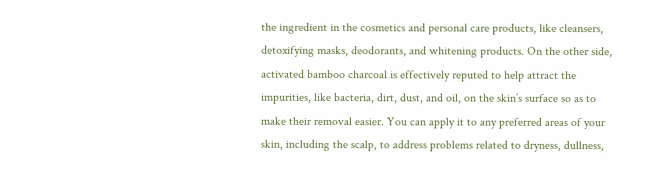the ingredient in the cosmetics and personal care products, like cleansers, detoxifying masks, deodorants, and whitening products. On the other side, activated bamboo charcoal is effectively reputed to help attract the impurities, like bacteria, dirt, dust, and oil, on the skin’s surface so as to make their removal easier. You can apply it to any preferred areas of your skin, including the scalp, to address problems related to dryness, dullness,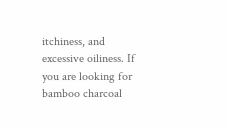itchiness, and excessive oiliness. If you are looking for bamboo charcoal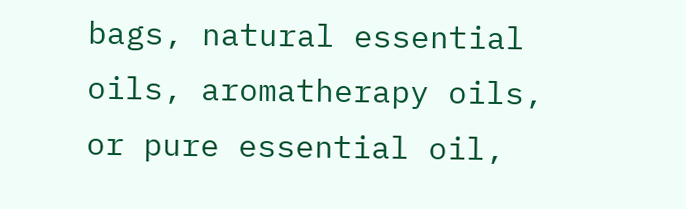bags, natural essential oils, aromatherapy oils, or pure essential oil,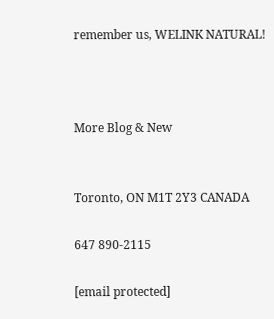remember us, WELINK NATURAL!



More Blog & New


Toronto, ON M1T 2Y3 CANADA

647 890-2115

[email protected]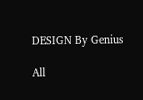DESIGN By Genius

All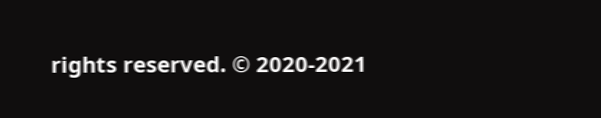rights reserved. © 2020-2021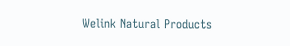Welink Natural Products